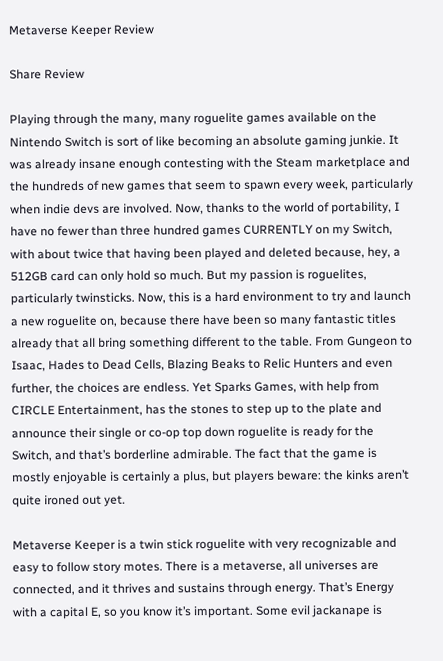Metaverse Keeper Review

Share Review

Playing through the many, many roguelite games available on the Nintendo Switch is sort of like becoming an absolute gaming junkie. It was already insane enough contesting with the Steam marketplace and the hundreds of new games that seem to spawn every week, particularly when indie devs are involved. Now, thanks to the world of portability, I have no fewer than three hundred games CURRENTLY on my Switch, with about twice that having been played and deleted because, hey, a 512GB card can only hold so much. But my passion is roguelites, particularly twinsticks. Now, this is a hard environment to try and launch a new roguelite on, because there have been so many fantastic titles already that all bring something different to the table. From Gungeon to Isaac, Hades to Dead Cells, Blazing Beaks to Relic Hunters and even further, the choices are endless. Yet Sparks Games, with help from CIRCLE Entertainment, has the stones to step up to the plate and announce their single or co-op top down roguelite is ready for the Switch, and that’s borderline admirable. The fact that the game is mostly enjoyable is certainly a plus, but players beware: the kinks aren’t quite ironed out yet.

Metaverse Keeper is a twin stick roguelite with very recognizable and easy to follow story motes. There is a metaverse, all universes are connected, and it thrives and sustains through energy. That’s Energy with a capital E, so you know it’s important. Some evil jackanape is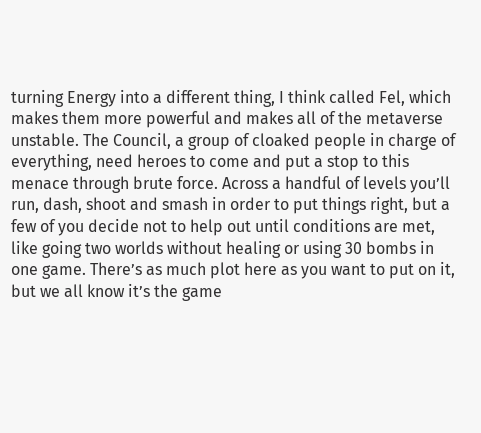turning Energy into a different thing, I think called Fel, which makes them more powerful and makes all of the metaverse unstable. The Council, a group of cloaked people in charge of everything, need heroes to come and put a stop to this menace through brute force. Across a handful of levels you’ll run, dash, shoot and smash in order to put things right, but a few of you decide not to help out until conditions are met, like going two worlds without healing or using 30 bombs in one game. There’s as much plot here as you want to put on it, but we all know it’s the game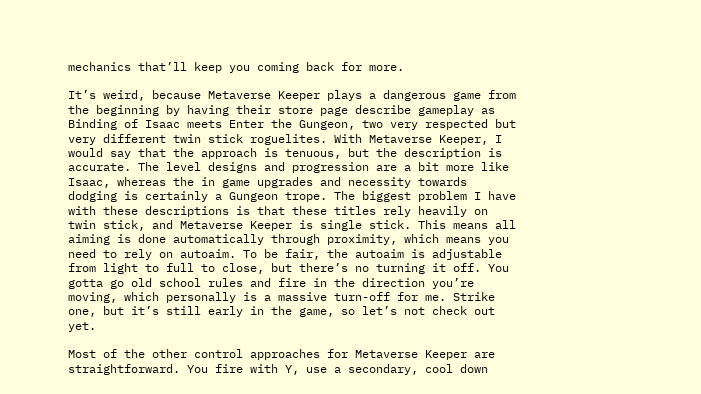mechanics that’ll keep you coming back for more.

It’s weird, because Metaverse Keeper plays a dangerous game from the beginning by having their store page describe gameplay as Binding of Isaac meets Enter the Gungeon, two very respected but very different twin stick roguelites. With Metaverse Keeper, I would say that the approach is tenuous, but the description is accurate. The level designs and progression are a bit more like Isaac, whereas the in game upgrades and necessity towards dodging is certainly a Gungeon trope. The biggest problem I have with these descriptions is that these titles rely heavily on twin stick, and Metaverse Keeper is single stick. This means all aiming is done automatically through proximity, which means you need to rely on autoaim. To be fair, the autoaim is adjustable from light to full to close, but there’s no turning it off. You gotta go old school rules and fire in the direction you’re moving, which personally is a massive turn-off for me. Strike one, but it’s still early in the game, so let’s not check out yet.

Most of the other control approaches for Metaverse Keeper are straightforward. You fire with Y, use a secondary, cool down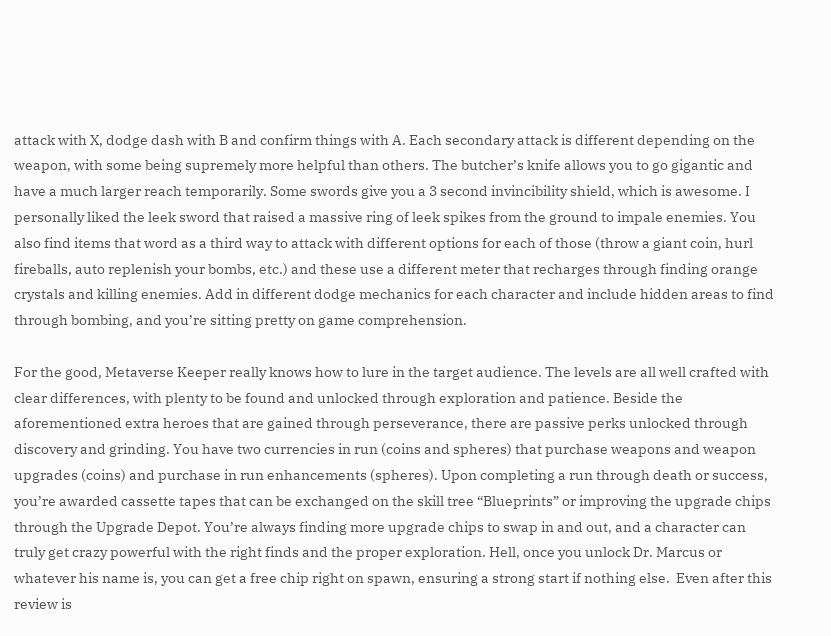attack with X, dodge dash with B and confirm things with A. Each secondary attack is different depending on the weapon, with some being supremely more helpful than others. The butcher’s knife allows you to go gigantic and have a much larger reach temporarily. Some swords give you a 3 second invincibility shield, which is awesome. I personally liked the leek sword that raised a massive ring of leek spikes from the ground to impale enemies. You also find items that word as a third way to attack with different options for each of those (throw a giant coin, hurl fireballs, auto replenish your bombs, etc.) and these use a different meter that recharges through finding orange crystals and killing enemies. Add in different dodge mechanics for each character and include hidden areas to find through bombing, and you’re sitting pretty on game comprehension.

For the good, Metaverse Keeper really knows how to lure in the target audience. The levels are all well crafted with clear differences, with plenty to be found and unlocked through exploration and patience. Beside the aforementioned extra heroes that are gained through perseverance, there are passive perks unlocked through discovery and grinding. You have two currencies in run (coins and spheres) that purchase weapons and weapon upgrades (coins) and purchase in run enhancements (spheres). Upon completing a run through death or success, you’re awarded cassette tapes that can be exchanged on the skill tree “Blueprints” or improving the upgrade chips through the Upgrade Depot. You’re always finding more upgrade chips to swap in and out, and a character can truly get crazy powerful with the right finds and the proper exploration. Hell, once you unlock Dr. Marcus or whatever his name is, you can get a free chip right on spawn, ensuring a strong start if nothing else.  Even after this review is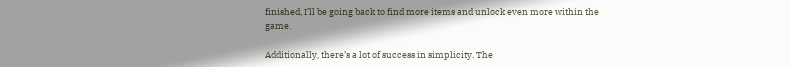finished, I’ll be going back to find more items and unlock even more within the game.

Additionally, there’s a lot of success in simplicity. The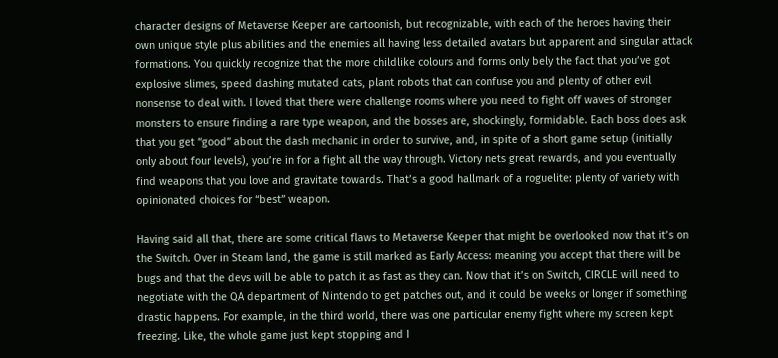character designs of Metaverse Keeper are cartoonish, but recognizable, with each of the heroes having their own unique style plus abilities and the enemies all having less detailed avatars but apparent and singular attack formations. You quickly recognize that the more childlike colours and forms only bely the fact that you’ve got explosive slimes, speed dashing mutated cats, plant robots that can confuse you and plenty of other evil nonsense to deal with. I loved that there were challenge rooms where you need to fight off waves of stronger monsters to ensure finding a rare type weapon, and the bosses are, shockingly, formidable. Each boss does ask that you get “good” about the dash mechanic in order to survive, and, in spite of a short game setup (initially only about four levels), you’re in for a fight all the way through. Victory nets great rewards, and you eventually find weapons that you love and gravitate towards. That’s a good hallmark of a roguelite: plenty of variety with opinionated choices for “best” weapon.

Having said all that, there are some critical flaws to Metaverse Keeper that might be overlooked now that it’s on the Switch. Over in Steam land, the game is still marked as Early Access: meaning you accept that there will be bugs and that the devs will be able to patch it as fast as they can. Now that it’s on Switch, CIRCLE will need to negotiate with the QA department of Nintendo to get patches out, and it could be weeks or longer if something drastic happens. For example, in the third world, there was one particular enemy fight where my screen kept freezing. Like, the whole game just kept stopping and I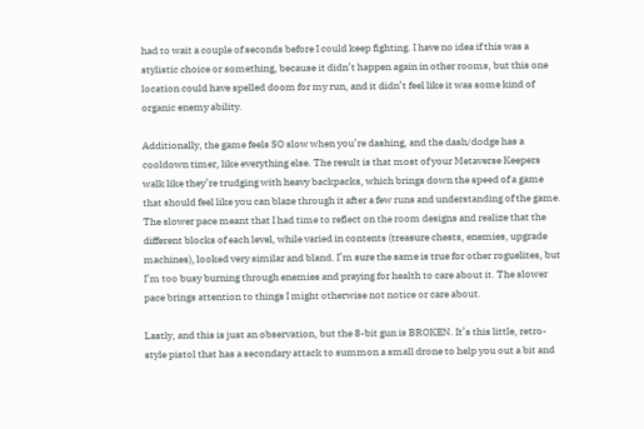had to wait a couple of seconds before I could keep fighting. I have no idea if this was a stylistic choice or something, because it didn’t happen again in other rooms, but this one location could have spelled doom for my run, and it didn’t feel like it was some kind of organic enemy ability.

Additionally, the game feels SO slow when you’re dashing, and the dash/dodge has a cooldown timer, like everything else. The result is that most of your Metaverse Keepers walk like they’re trudging with heavy backpacks, which brings down the speed of a game that should feel like you can blaze through it after a few runs and understanding of the game. The slower pace meant that I had time to reflect on the room designs and realize that the different blocks of each level, while varied in contents (treasure chests, enemies, upgrade machines), looked very similar and bland. I’m sure the same is true for other roguelites, but I’m too busy burning through enemies and praying for health to care about it. The slower pace brings attention to things I might otherwise not notice or care about.

Lastly, and this is just an observation, but the 8-bit gun is BROKEN. It’s this little, retro-style pistol that has a secondary attack to summon a small drone to help you out a bit and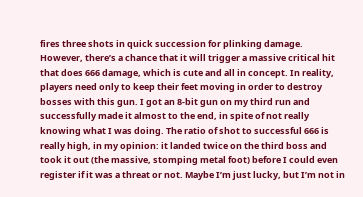fires three shots in quick succession for plinking damage. However, there’s a chance that it will trigger a massive critical hit that does 666 damage, which is cute and all in concept. In reality, players need only to keep their feet moving in order to destroy bosses with this gun. I got an 8-bit gun on my third run and successfully made it almost to the end, in spite of not really knowing what I was doing. The ratio of shot to successful 666 is really high, in my opinion: it landed twice on the third boss and took it out (the massive, stomping metal foot) before I could even register if it was a threat or not. Maybe I’m just lucky, but I’m not in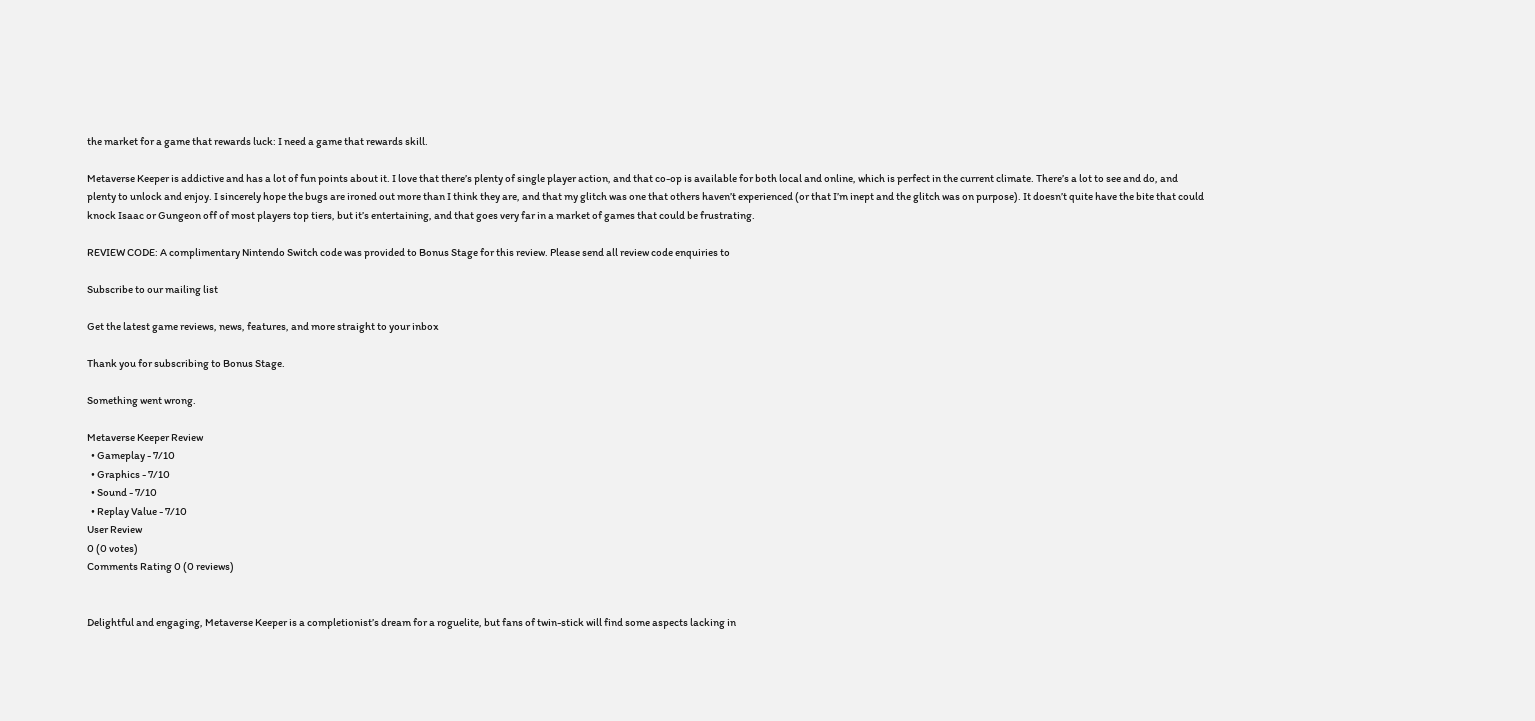the market for a game that rewards luck: I need a game that rewards skill.

Metaverse Keeper is addictive and has a lot of fun points about it. I love that there’s plenty of single player action, and that co-op is available for both local and online, which is perfect in the current climate. There’s a lot to see and do, and plenty to unlock and enjoy. I sincerely hope the bugs are ironed out more than I think they are, and that my glitch was one that others haven’t experienced (or that I’m inept and the glitch was on purpose). It doesn’t quite have the bite that could knock Isaac or Gungeon off of most players top tiers, but it’s entertaining, and that goes very far in a market of games that could be frustrating.

REVIEW CODE: A complimentary Nintendo Switch code was provided to Bonus Stage for this review. Please send all review code enquiries to

Subscribe to our mailing list

Get the latest game reviews, news, features, and more straight to your inbox

Thank you for subscribing to Bonus Stage.

Something went wrong.

Metaverse Keeper Review
  • Gameplay - 7/10
  • Graphics - 7/10
  • Sound - 7/10
  • Replay Value - 7/10
User Review
0 (0 votes)
Comments Rating 0 (0 reviews)


Delightful and engaging, Metaverse Keeper is a completionist’s dream for a roguelite, but fans of twin-stick will find some aspects lacking in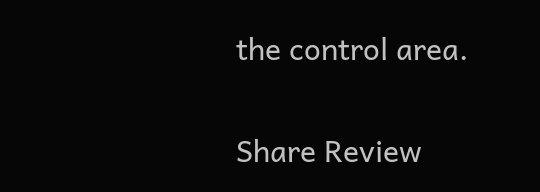the control area.

Share Review